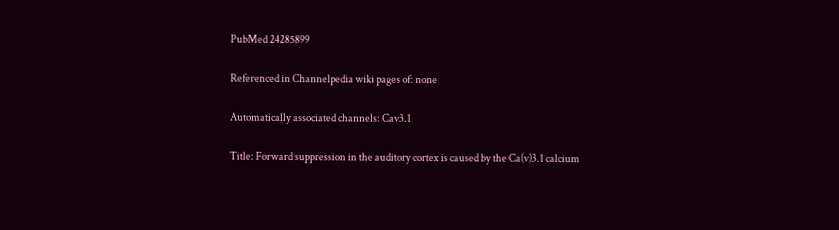PubMed 24285899

Referenced in Channelpedia wiki pages of: none

Automatically associated channels: Cav3.1

Title: Forward suppression in the auditory cortex is caused by the Ca(v)3.1 calcium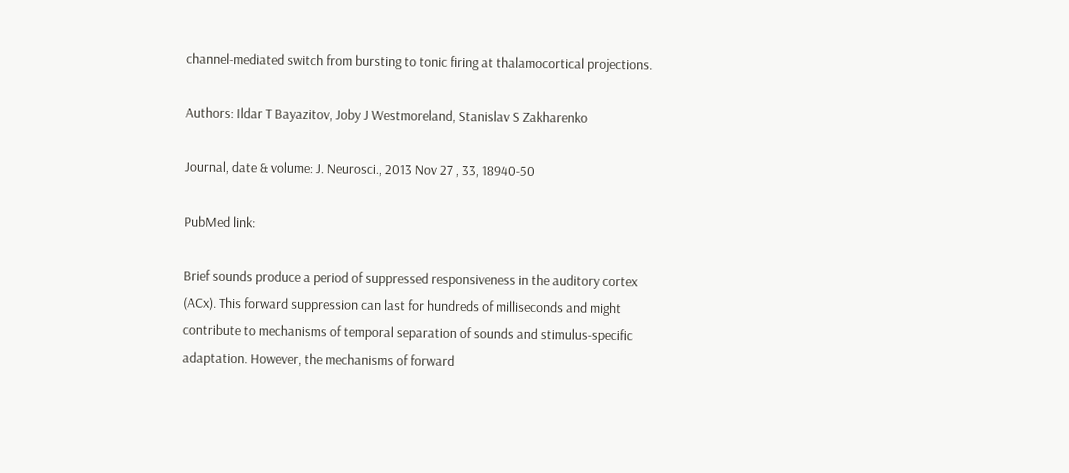channel-mediated switch from bursting to tonic firing at thalamocortical projections.

Authors: Ildar T Bayazitov, Joby J Westmoreland, Stanislav S Zakharenko

Journal, date & volume: J. Neurosci., 2013 Nov 27 , 33, 18940-50

PubMed link:

Brief sounds produce a period of suppressed responsiveness in the auditory cortex (ACx). This forward suppression can last for hundreds of milliseconds and might contribute to mechanisms of temporal separation of sounds and stimulus-specific adaptation. However, the mechanisms of forward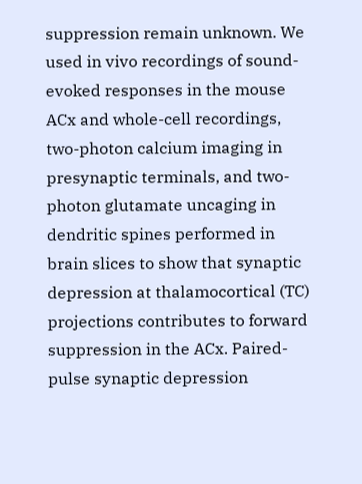suppression remain unknown. We used in vivo recordings of sound-evoked responses in the mouse ACx and whole-cell recordings, two-photon calcium imaging in presynaptic terminals, and two-photon glutamate uncaging in dendritic spines performed in brain slices to show that synaptic depression at thalamocortical (TC) projections contributes to forward suppression in the ACx. Paired-pulse synaptic depression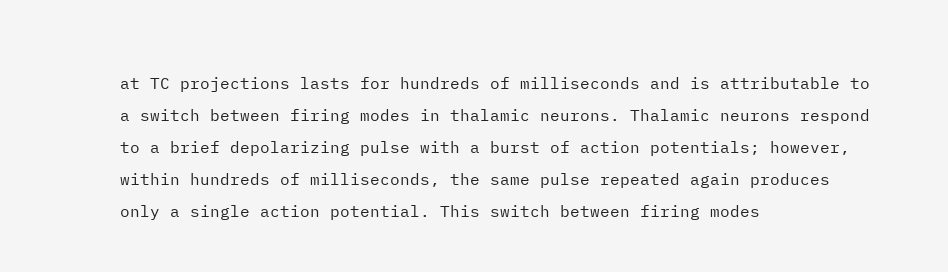at TC projections lasts for hundreds of milliseconds and is attributable to a switch between firing modes in thalamic neurons. Thalamic neurons respond to a brief depolarizing pulse with a burst of action potentials; however, within hundreds of milliseconds, the same pulse repeated again produces only a single action potential. This switch between firing modes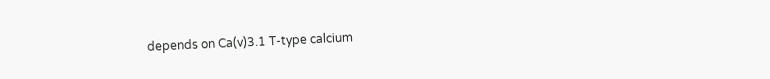depends on Ca(v)3.1 T-type calcium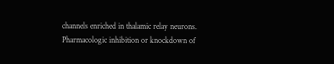channels enriched in thalamic relay neurons. Pharmacologic inhibition or knockdown of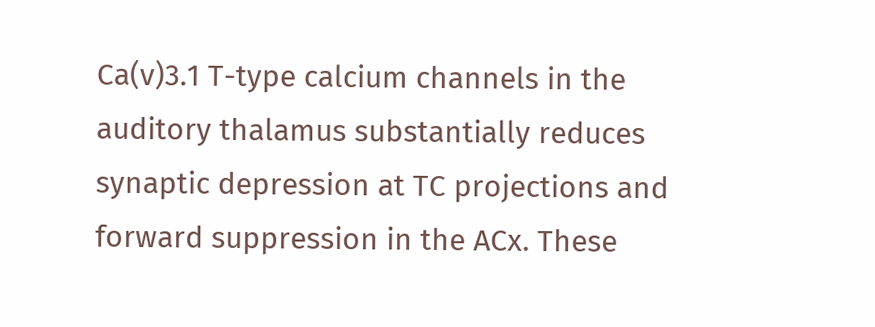Ca(v)3.1 T-type calcium channels in the auditory thalamus substantially reduces synaptic depression at TC projections and forward suppression in the ACx. These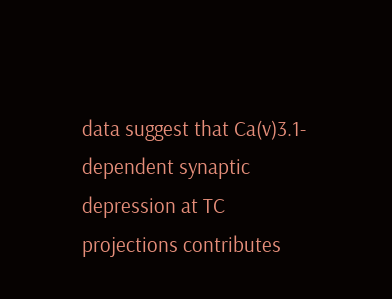data suggest that Ca(v)3.1-dependent synaptic depression at TC projections contributes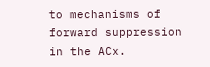to mechanisms of forward suppression in the ACx.